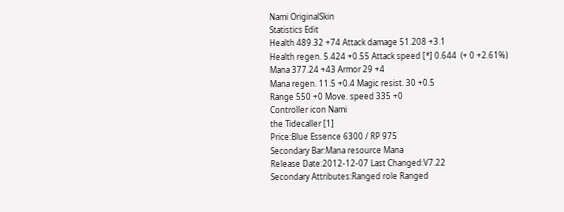Nami OriginalSkin
Statistics Edit
Health 489.32 +74 Attack damage 51.208 +3.1
Health regen. 5.424 +0.55 Attack speed [*] 0.644  (+ 0 +2.61%)
Mana 377.24 +43 Armor 29 +4
Mana regen. 11.5 +0.4 Magic resist. 30 +0.5
Range 550 +0 Move. speed 335 +0
Controller icon Nami
the Tidecaller [1]
Price:Blue Essence 6300 / RP 975
Secondary Bar:Mana resource Mana
Release Date:2012-12-07 Last Changed:V7.22
Secondary Attributes:Ranged role Ranged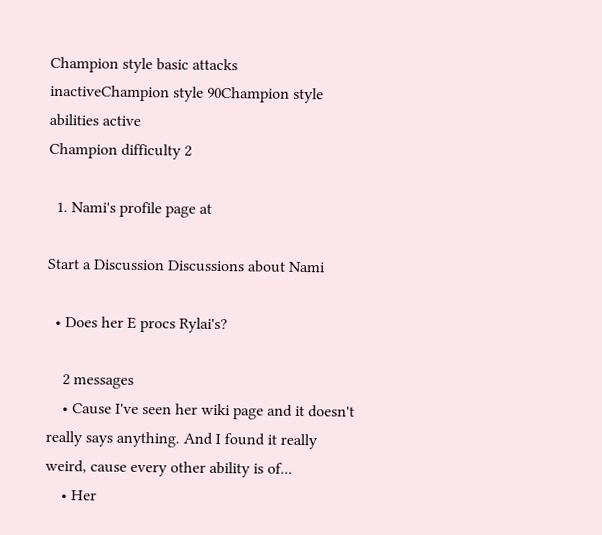Champion style basic attacks inactiveChampion style 90Champion style abilities active
Champion difficulty 2

  1. Nami's profile page at

Start a Discussion Discussions about Nami

  • Does her E procs Rylai's?

    2 messages
    • Cause I've seen her wiki page and it doesn't really says anything. And I found it really weird, cause every other ability is of...
    • Her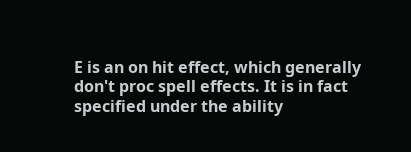E is an on hit effect, which generally don't proc spell effects. It is in fact specified under the ability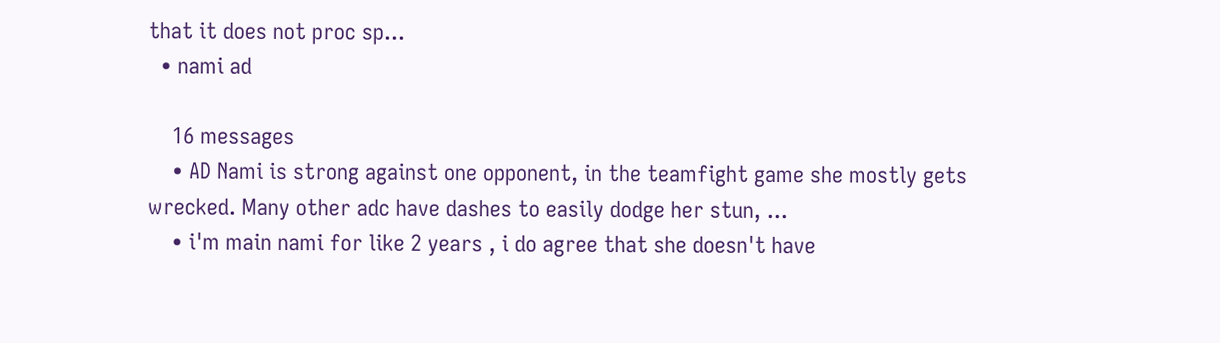that it does not proc sp...
  • nami ad

    16 messages
    • AD Nami is strong against one opponent, in the teamfight game she mostly gets wrecked. Many other adc have dashes to easily dodge her stun, ...
    • i'm main nami for like 2 years , i do agree that she doesn't have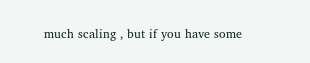much scaling , but if you have some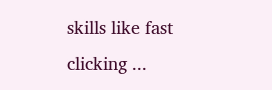skills like fast clicking ...